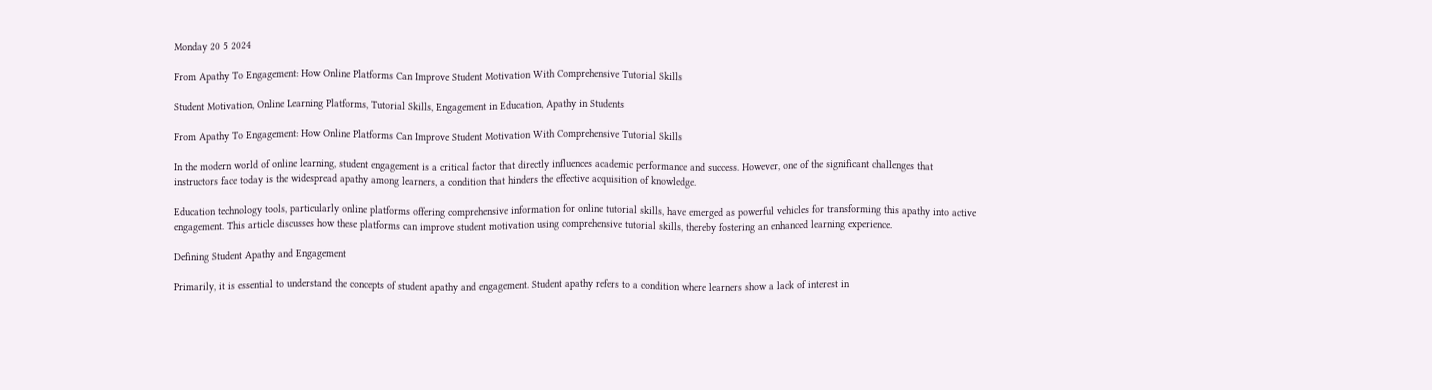Monday 20 5 2024

From Apathy To Engagement: How Online Platforms Can Improve Student Motivation With Comprehensive Tutorial Skills

Student Motivation, Online Learning Platforms, Tutorial Skills, Engagement in Education, Apathy in Students

From Apathy To Engagement: How Online Platforms Can Improve Student Motivation With Comprehensive Tutorial Skills

In the modern world of online learning, student engagement is a critical factor that directly influences academic performance and success. However, one of the significant challenges that instructors face today is the widespread apathy among learners, a condition that hinders the effective acquisition of knowledge.

Education technology tools, particularly online platforms offering comprehensive information for online tutorial skills, have emerged as powerful vehicles for transforming this apathy into active engagement. This article discusses how these platforms can improve student motivation using comprehensive tutorial skills, thereby fostering an enhanced learning experience.

Defining Student Apathy and Engagement

Primarily, it is essential to understand the concepts of student apathy and engagement. Student apathy refers to a condition where learners show a lack of interest in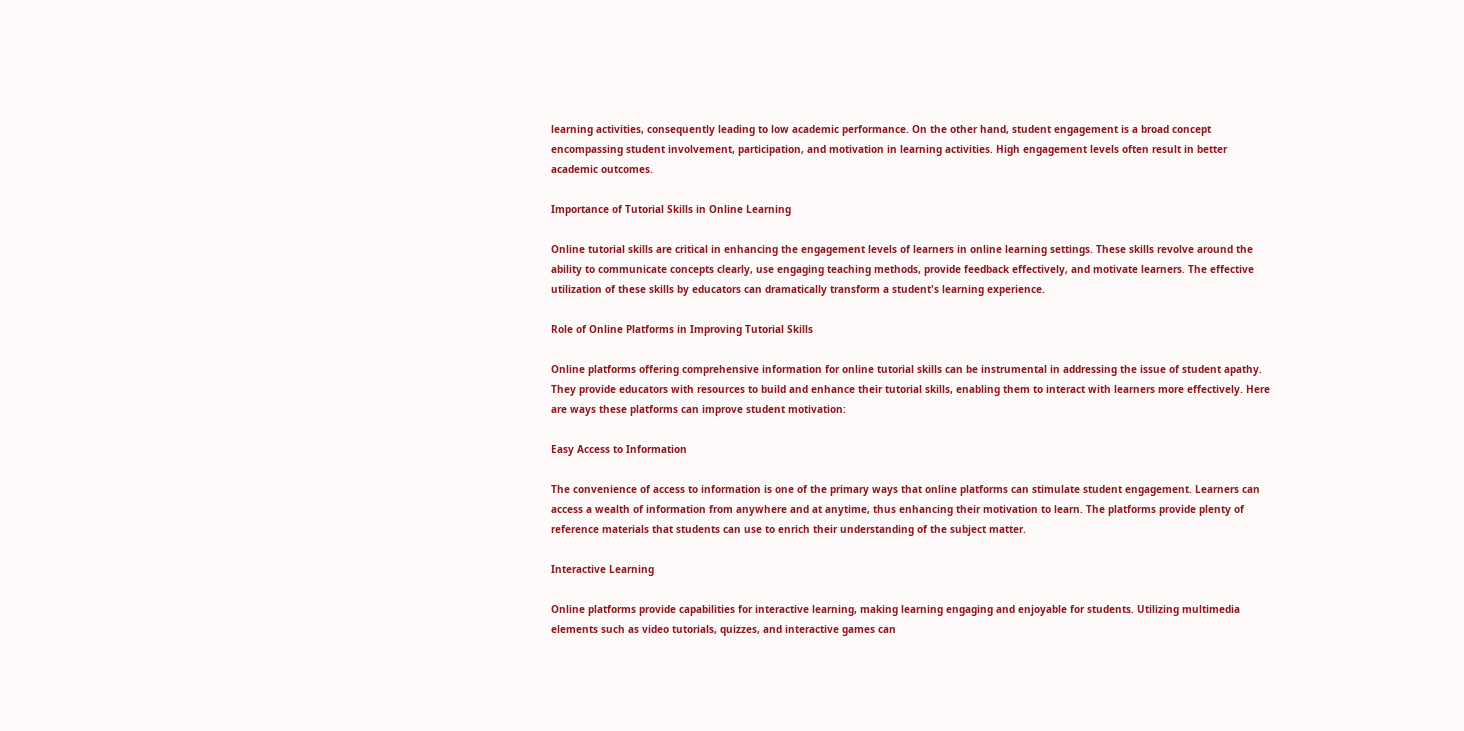learning activities, consequently leading to low academic performance. On the other hand, student engagement is a broad concept encompassing student involvement, participation, and motivation in learning activities. High engagement levels often result in better academic outcomes.

Importance of Tutorial Skills in Online Learning

Online tutorial skills are critical in enhancing the engagement levels of learners in online learning settings. These skills revolve around the ability to communicate concepts clearly, use engaging teaching methods, provide feedback effectively, and motivate learners. The effective utilization of these skills by educators can dramatically transform a student's learning experience.

Role of Online Platforms in Improving Tutorial Skills

Online platforms offering comprehensive information for online tutorial skills can be instrumental in addressing the issue of student apathy. They provide educators with resources to build and enhance their tutorial skills, enabling them to interact with learners more effectively. Here are ways these platforms can improve student motivation:

Easy Access to Information

The convenience of access to information is one of the primary ways that online platforms can stimulate student engagement. Learners can access a wealth of information from anywhere and at anytime, thus enhancing their motivation to learn. The platforms provide plenty of reference materials that students can use to enrich their understanding of the subject matter.

Interactive Learning

Online platforms provide capabilities for interactive learning, making learning engaging and enjoyable for students. Utilizing multimedia elements such as video tutorials, quizzes, and interactive games can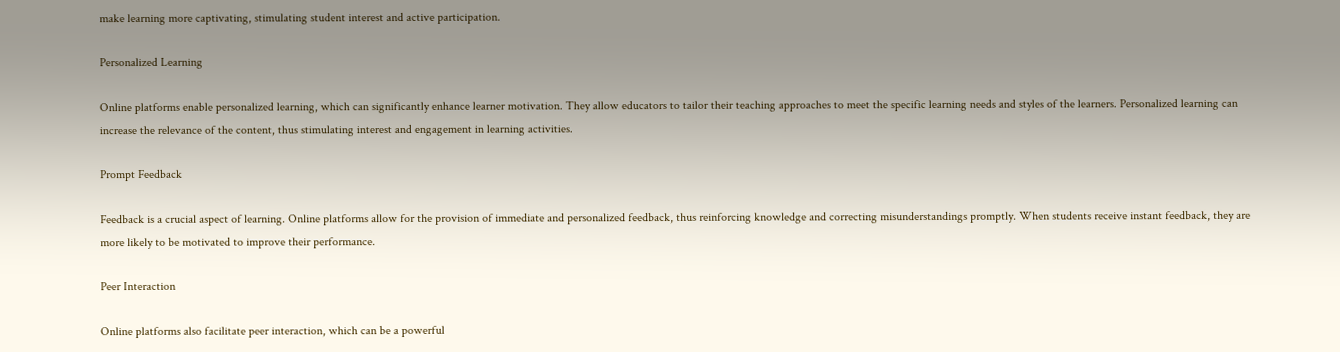make learning more captivating, stimulating student interest and active participation.

Personalized Learning

Online platforms enable personalized learning, which can significantly enhance learner motivation. They allow educators to tailor their teaching approaches to meet the specific learning needs and styles of the learners. Personalized learning can increase the relevance of the content, thus stimulating interest and engagement in learning activities.

Prompt Feedback

Feedback is a crucial aspect of learning. Online platforms allow for the provision of immediate and personalized feedback, thus reinforcing knowledge and correcting misunderstandings promptly. When students receive instant feedback, they are more likely to be motivated to improve their performance.

Peer Interaction

Online platforms also facilitate peer interaction, which can be a powerful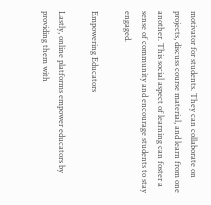motivator for students. They can collaborate on projects, discuss course material, and learn from one another. This social aspect of learning can foster a sense of community and encourage students to stay engaged.

Empowering Educators

Lastly, online platforms empower educators by providing them with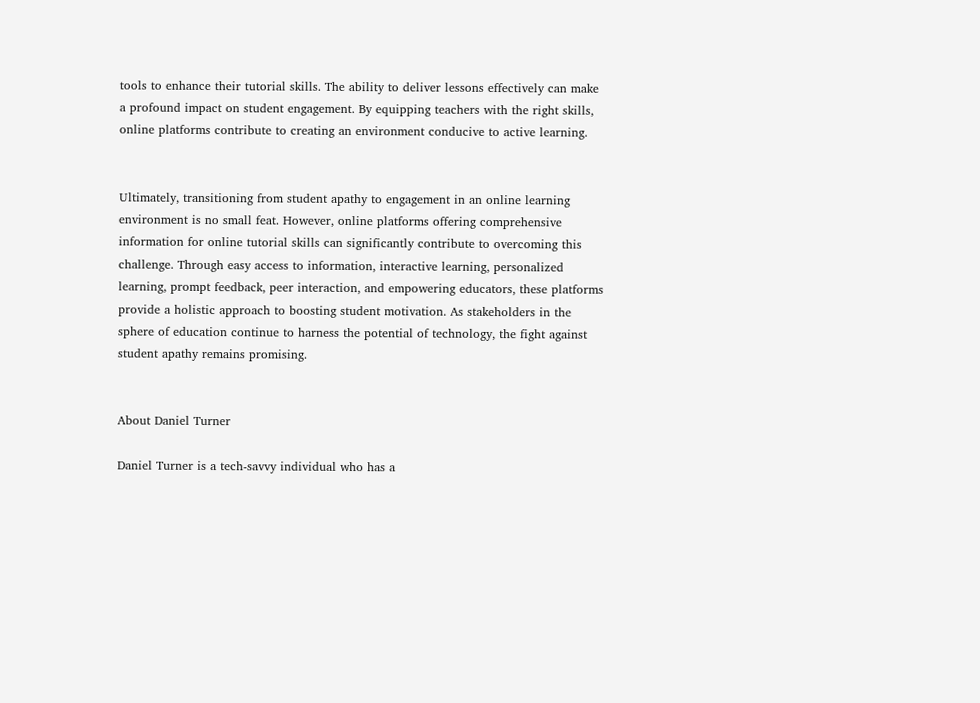tools to enhance their tutorial skills. The ability to deliver lessons effectively can make a profound impact on student engagement. By equipping teachers with the right skills, online platforms contribute to creating an environment conducive to active learning.


Ultimately, transitioning from student apathy to engagement in an online learning environment is no small feat. However, online platforms offering comprehensive information for online tutorial skills can significantly contribute to overcoming this challenge. Through easy access to information, interactive learning, personalized learning, prompt feedback, peer interaction, and empowering educators, these platforms provide a holistic approach to boosting student motivation. As stakeholders in the sphere of education continue to harness the potential of technology, the fight against student apathy remains promising.


About Daniel Turner

Daniel Turner is a tech-savvy individual who has a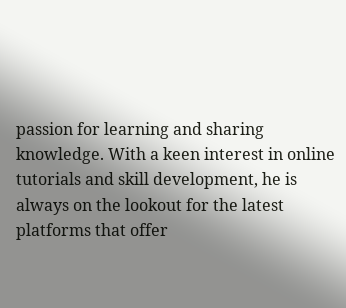passion for learning and sharing knowledge. With a keen interest in online tutorials and skill development, he is always on the lookout for the latest platforms that offer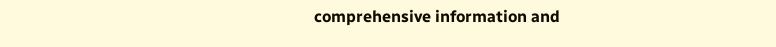comprehensive information and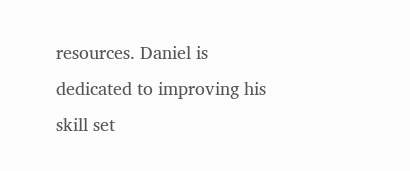resources. Daniel is dedicated to improving his skill set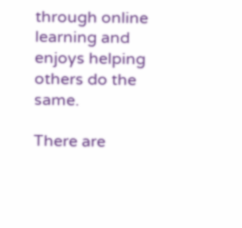through online learning and enjoys helping others do the same.

There are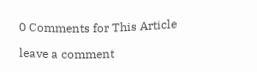0 Comments for This Article

leave a comment